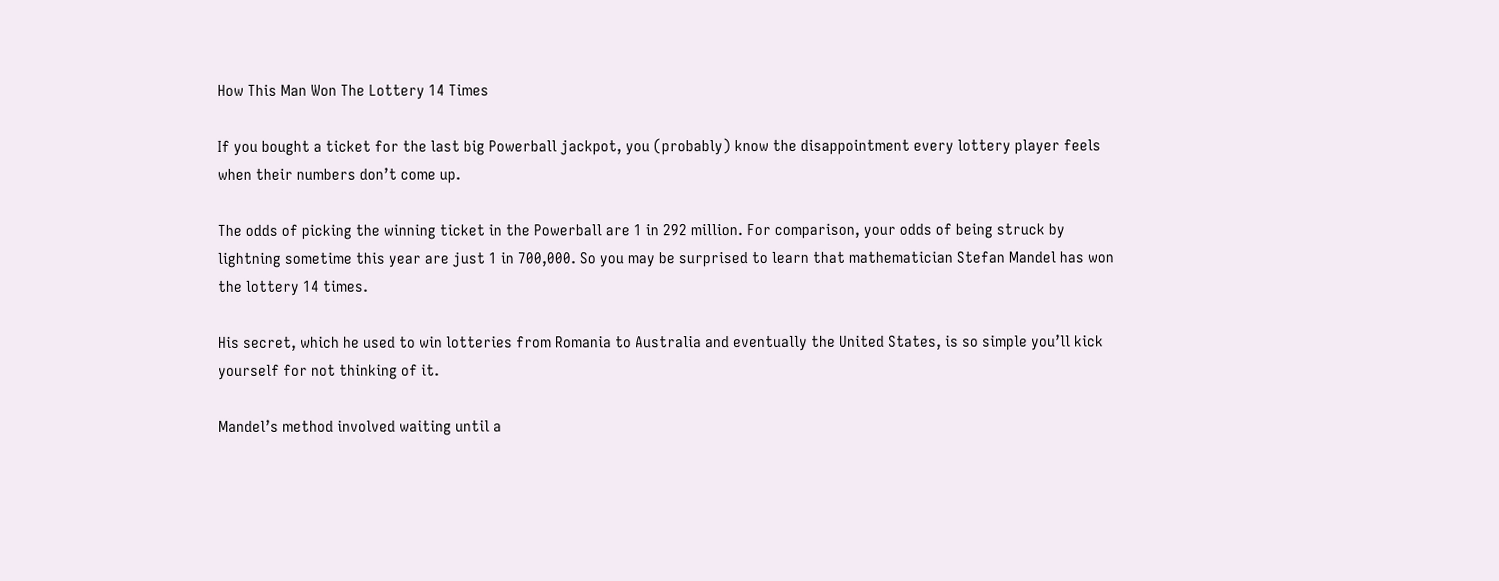How This Man Won The Lottery 14 Times

If you bought a ticket for the last big Powerball jackpot, you (probably) know the disappointment every lottery player feels when their numbers don’t come up.

The odds of picking the winning ticket in the Powerball are 1 in 292 million. For comparison, your odds of being struck by lightning sometime this year are just 1 in 700,000. So you may be surprised to learn that mathematician Stefan Mandel has won the lottery 14 times.

His secret, which he used to win lotteries from Romania to Australia and eventually the United States, is so simple you’ll kick yourself for not thinking of it.

Mandel’s method involved waiting until a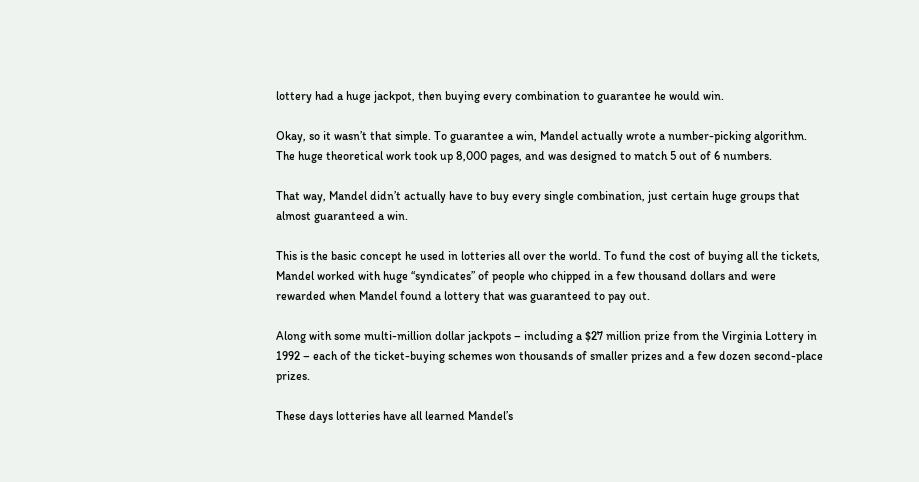lottery had a huge jackpot, then buying every combination to guarantee he would win.

Okay, so it wasn’t that simple. To guarantee a win, Mandel actually wrote a number-picking algorithm. The huge theoretical work took up 8,000 pages, and was designed to match 5 out of 6 numbers.

That way, Mandel didn’t actually have to buy every single combination, just certain huge groups that almost guaranteed a win.

This is the basic concept he used in lotteries all over the world. To fund the cost of buying all the tickets, Mandel worked with huge “syndicates” of people who chipped in a few thousand dollars and were rewarded when Mandel found a lottery that was guaranteed to pay out.

Along with some multi-million dollar jackpots – including a $27 million prize from the Virginia Lottery in 1992 – each of the ticket-buying schemes won thousands of smaller prizes and a few dozen second-place prizes.

These days lotteries have all learned Mandel’s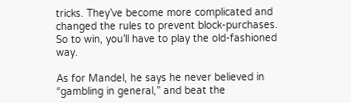tricks. They’ve become more complicated and changed the rules to prevent block-purchases. So to win, you’ll have to play the old-fashioned way.

As for Mandel, he says he never believed in “gambling in general,” and beat the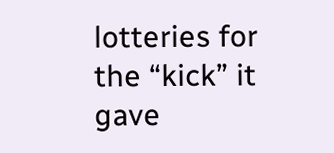lotteries for the “kick” it gave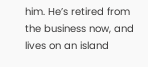him. He’s retired from the business now, and lives on an island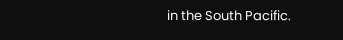in the South Pacific.